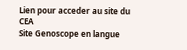Lien pour acceder au site du CEA
Site Genoscope en langue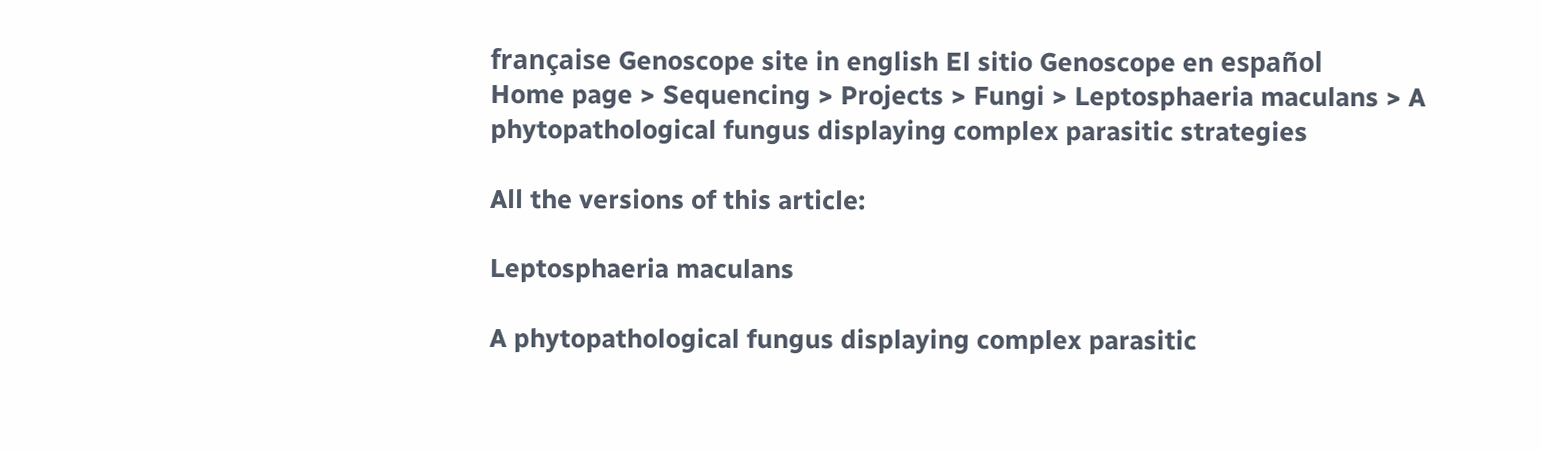française Genoscope site in english El sitio Genoscope en español
Home page > Sequencing > Projects > Fungi > Leptosphaeria maculans > A phytopathological fungus displaying complex parasitic strategies

All the versions of this article:

Leptosphaeria maculans

A phytopathological fungus displaying complex parasitic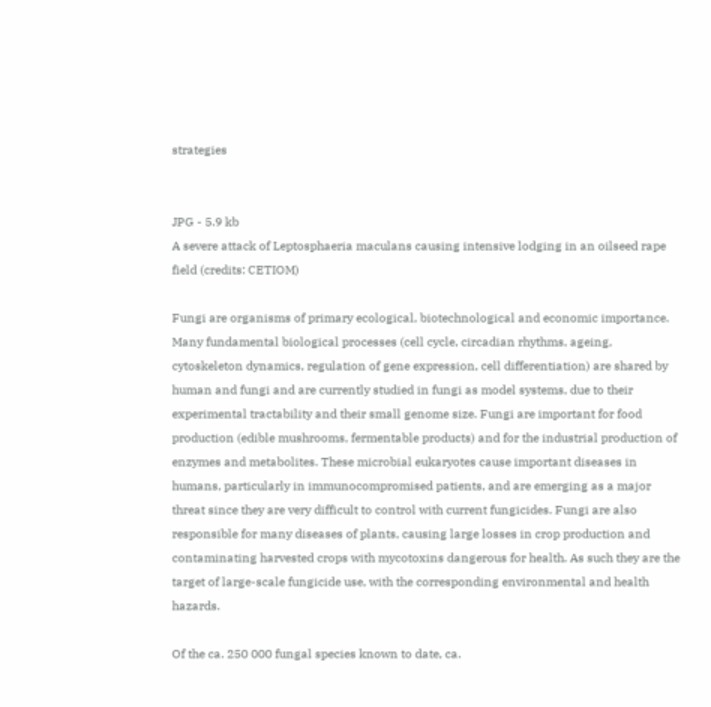strategies


JPG - 5.9 kb
A severe attack of Leptosphaeria maculans causing intensive lodging in an oilseed rape field (credits: CETIOM)

Fungi are organisms of primary ecological, biotechnological and economic importance. Many fundamental biological processes (cell cycle, circadian rhythms, ageing, cytoskeleton dynamics, regulation of gene expression, cell differentiation) are shared by human and fungi and are currently studied in fungi as model systems, due to their experimental tractability and their small genome size. Fungi are important for food production (edible mushrooms, fermentable products) and for the industrial production of enzymes and metabolites. These microbial eukaryotes cause important diseases in humans, particularly in immunocompromised patients, and are emerging as a major threat since they are very difficult to control with current fungicides. Fungi are also responsible for many diseases of plants, causing large losses in crop production and contaminating harvested crops with mycotoxins dangerous for health. As such they are the target of large-scale fungicide use, with the corresponding environmental and health hazards.

Of the ca. 250 000 fungal species known to date, ca.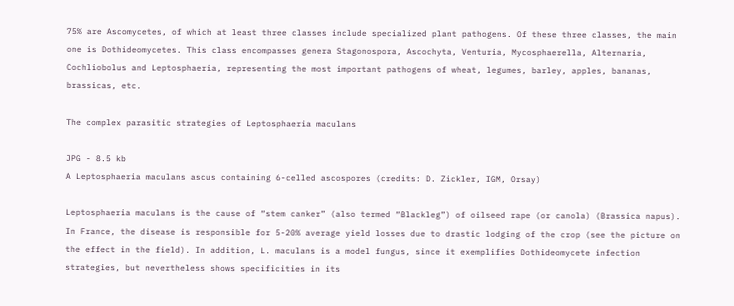75% are Ascomycetes, of which at least three classes include specialized plant pathogens. Of these three classes, the main one is Dothideomycetes. This class encompasses genera Stagonospora, Ascochyta, Venturia, Mycosphaerella, Alternaria, Cochliobolus and Leptosphaeria, representing the most important pathogens of wheat, legumes, barley, apples, bananas, brassicas, etc.

The complex parasitic strategies of Leptosphaeria maculans

JPG - 8.5 kb
A Leptosphaeria maculans ascus containing 6-celled ascospores (credits: D. Zickler, IGM, Orsay)

Leptosphaeria maculans is the cause of “stem canker” (also termed “Blackleg”) of oilseed rape (or canola) (Brassica napus). In France, the disease is responsible for 5-20% average yield losses due to drastic lodging of the crop (see the picture on the effect in the field). In addition, L. maculans is a model fungus, since it exemplifies Dothideomycete infection strategies, but nevertheless shows specificities in its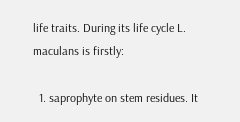life traits. During its life cycle L. maculans is firstly:

  1. saprophyte on stem residues. It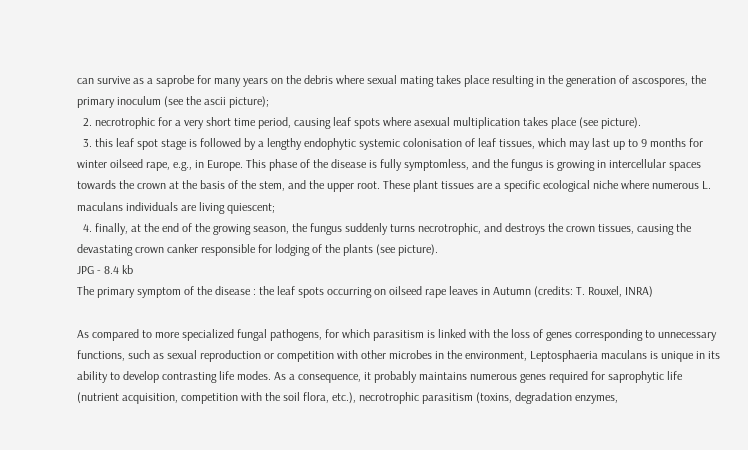can survive as a saprobe for many years on the debris where sexual mating takes place resulting in the generation of ascospores, the primary inoculum (see the ascii picture);
  2. necrotrophic for a very short time period, causing leaf spots where asexual multiplication takes place (see picture).
  3. this leaf spot stage is followed by a lengthy endophytic systemic colonisation of leaf tissues, which may last up to 9 months for winter oilseed rape, e.g., in Europe. This phase of the disease is fully symptomless, and the fungus is growing in intercellular spaces towards the crown at the basis of the stem, and the upper root. These plant tissues are a specific ecological niche where numerous L. maculans individuals are living quiescent;
  4. finally, at the end of the growing season, the fungus suddenly turns necrotrophic, and destroys the crown tissues, causing the devastating crown canker responsible for lodging of the plants (see picture).
JPG - 8.4 kb
The primary symptom of the disease : the leaf spots occurring on oilseed rape leaves in Autumn (credits: T. Rouxel, INRA)

As compared to more specialized fungal pathogens, for which parasitism is linked with the loss of genes corresponding to unnecessary functions, such as sexual reproduction or competition with other microbes in the environment, Leptosphaeria maculans is unique in its ability to develop contrasting life modes. As a consequence, it probably maintains numerous genes required for saprophytic life (nutrient acquisition, competition with the soil flora, etc.), necrotrophic parasitism (toxins, degradation enzymes,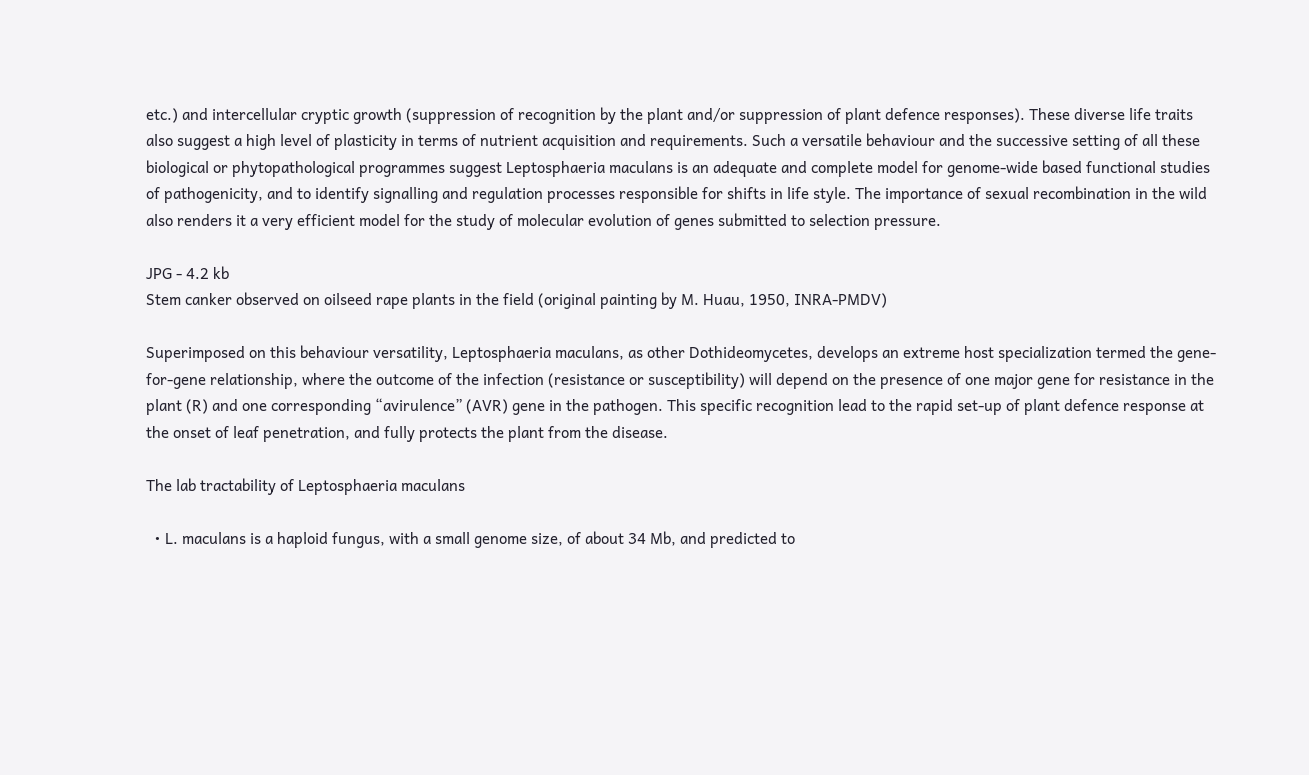etc.) and intercellular cryptic growth (suppression of recognition by the plant and/or suppression of plant defence responses). These diverse life traits also suggest a high level of plasticity in terms of nutrient acquisition and requirements. Such a versatile behaviour and the successive setting of all these biological or phytopathological programmes suggest Leptosphaeria maculans is an adequate and complete model for genome-wide based functional studies of pathogenicity, and to identify signalling and regulation processes responsible for shifts in life style. The importance of sexual recombination in the wild also renders it a very efficient model for the study of molecular evolution of genes submitted to selection pressure.

JPG - 4.2 kb
Stem canker observed on oilseed rape plants in the field (original painting by M. Huau, 1950, INRA-PMDV)

Superimposed on this behaviour versatility, Leptosphaeria maculans, as other Dothideomycetes, develops an extreme host specialization termed the gene-for-gene relationship, where the outcome of the infection (resistance or susceptibility) will depend on the presence of one major gene for resistance in the plant (R) and one corresponding “avirulence” (AVR) gene in the pathogen. This specific recognition lead to the rapid set-up of plant defence response at the onset of leaf penetration, and fully protects the plant from the disease.

The lab tractability of Leptosphaeria maculans

  • L. maculans is a haploid fungus, with a small genome size, of about 34 Mb, and predicted to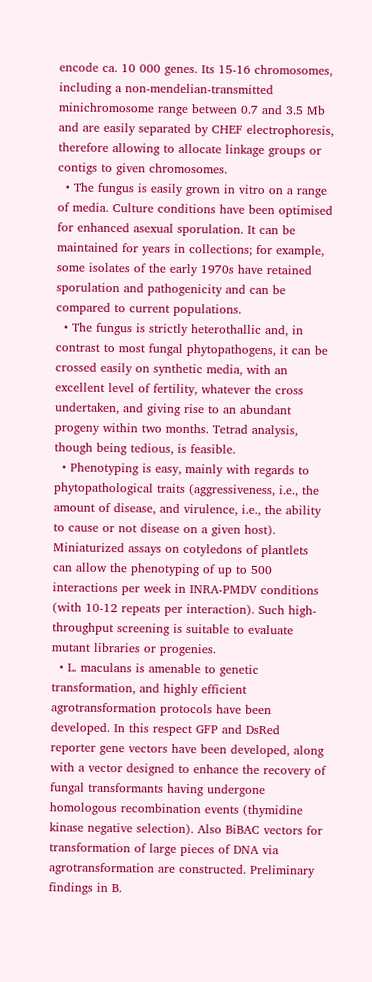encode ca. 10 000 genes. Its 15-16 chromosomes, including a non-mendelian-transmitted minichromosome range between 0.7 and 3.5 Mb and are easily separated by CHEF electrophoresis, therefore allowing to allocate linkage groups or contigs to given chromosomes.
  • The fungus is easily grown in vitro on a range of media. Culture conditions have been optimised for enhanced asexual sporulation. It can be maintained for years in collections; for example, some isolates of the early 1970s have retained sporulation and pathogenicity and can be compared to current populations.
  • The fungus is strictly heterothallic and, in contrast to most fungal phytopathogens, it can be crossed easily on synthetic media, with an excellent level of fertility, whatever the cross undertaken, and giving rise to an abundant progeny within two months. Tetrad analysis, though being tedious, is feasible.
  • Phenotyping is easy, mainly with regards to phytopathological traits (aggressiveness, i.e., the amount of disease, and virulence, i.e., the ability to cause or not disease on a given host). Miniaturized assays on cotyledons of plantlets can allow the phenotyping of up to 500 interactions per week in INRA-PMDV conditions (with 10-12 repeats per interaction). Such high-throughput screening is suitable to evaluate mutant libraries or progenies.
  • L. maculans is amenable to genetic transformation, and highly efficient agrotransformation protocols have been developed. In this respect GFP and DsRed reporter gene vectors have been developed, along with a vector designed to enhance the recovery of fungal transformants having undergone homologous recombination events (thymidine kinase negative selection). Also BiBAC vectors for transformation of large pieces of DNA via agrotransformation are constructed. Preliminary findings in B.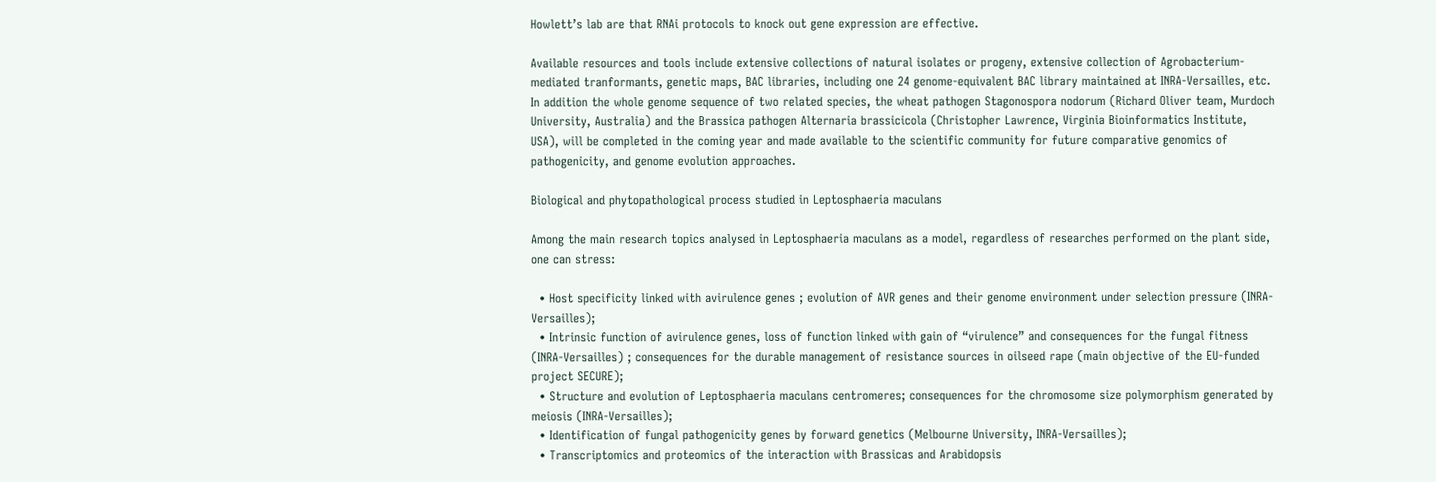Howlett’s lab are that RNAi protocols to knock out gene expression are effective.

Available resources and tools include extensive collections of natural isolates or progeny, extensive collection of Agrobacterium-mediated tranformants, genetic maps, BAC libraries, including one 24 genome-equivalent BAC library maintained at INRA-Versailles, etc. In addition the whole genome sequence of two related species, the wheat pathogen Stagonospora nodorum (Richard Oliver team, Murdoch University, Australia) and the Brassica pathogen Alternaria brassicicola (Christopher Lawrence, Virginia Bioinformatics Institute, USA), will be completed in the coming year and made available to the scientific community for future comparative genomics of pathogenicity, and genome evolution approaches.

Biological and phytopathological process studied in Leptosphaeria maculans

Among the main research topics analysed in Leptosphaeria maculans as a model, regardless of researches performed on the plant side, one can stress:

  • Host specificity linked with avirulence genes ; evolution of AVR genes and their genome environment under selection pressure (INRA-Versailles);
  • Intrinsic function of avirulence genes, loss of function linked with gain of “virulence” and consequences for the fungal fitness (INRA-Versailles) ; consequences for the durable management of resistance sources in oilseed rape (main objective of the EU-funded project SECURE);
  • Structure and evolution of Leptosphaeria maculans centromeres; consequences for the chromosome size polymorphism generated by meiosis (INRA-Versailles);
  • Identification of fungal pathogenicity genes by forward genetics (Melbourne University, INRA-Versailles);
  • Transcriptomics and proteomics of the interaction with Brassicas and Arabidopsis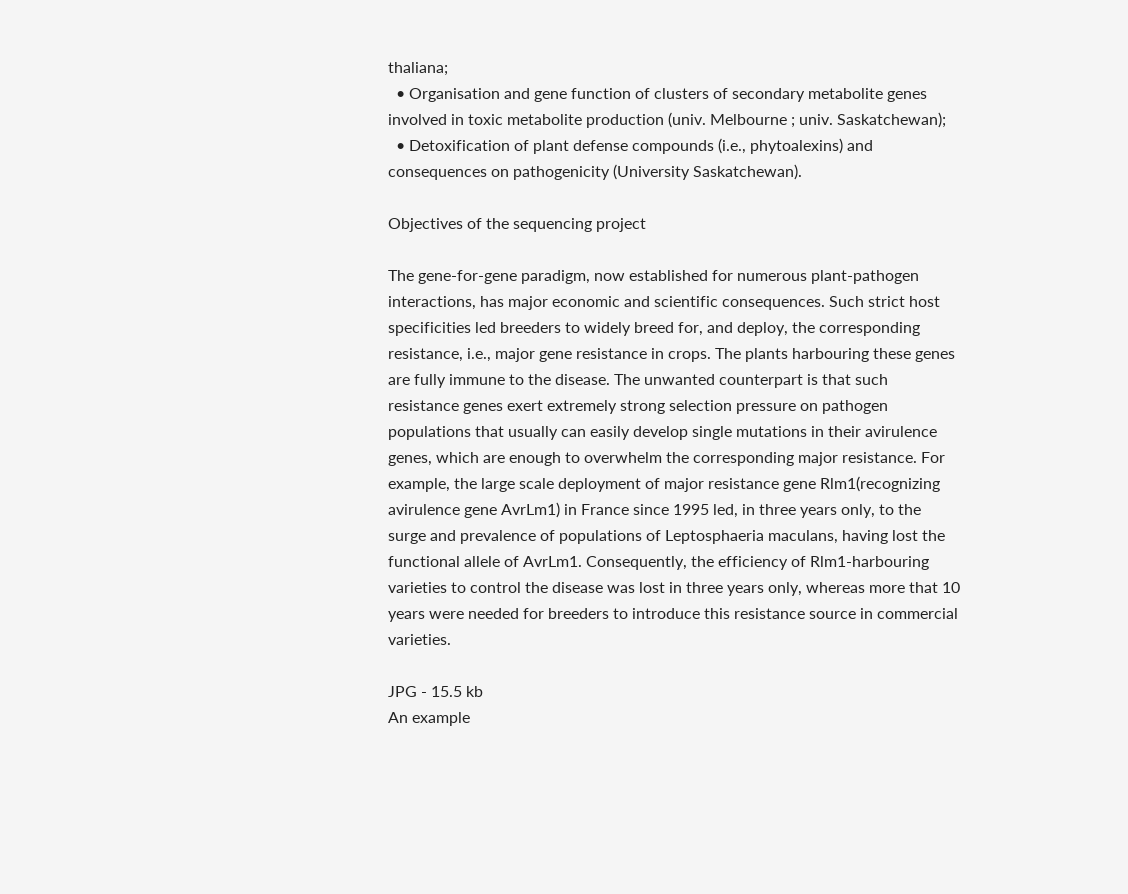thaliana;
  • Organisation and gene function of clusters of secondary metabolite genes involved in toxic metabolite production (univ. Melbourne ; univ. Saskatchewan);
  • Detoxification of plant defense compounds (i.e., phytoalexins) and consequences on pathogenicity (University Saskatchewan).

Objectives of the sequencing project

The gene-for-gene paradigm, now established for numerous plant-pathogen interactions, has major economic and scientific consequences. Such strict host specificities led breeders to widely breed for, and deploy, the corresponding resistance, i.e., major gene resistance in crops. The plants harbouring these genes are fully immune to the disease. The unwanted counterpart is that such resistance genes exert extremely strong selection pressure on pathogen populations that usually can easily develop single mutations in their avirulence genes, which are enough to overwhelm the corresponding major resistance. For example, the large scale deployment of major resistance gene Rlm1(recognizing avirulence gene AvrLm1) in France since 1995 led, in three years only, to the surge and prevalence of populations of Leptosphaeria maculans, having lost the functional allele of AvrLm1. Consequently, the efficiency of Rlm1-harbouring varieties to control the disease was lost in three years only, whereas more that 10 years were needed for breeders to introduce this resistance source in commercial varieties.

JPG - 15.5 kb
An example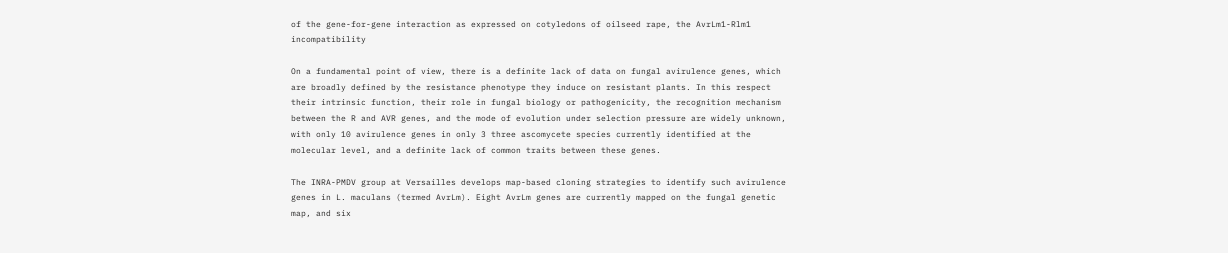of the gene-for-gene interaction as expressed on cotyledons of oilseed rape, the AvrLm1-Rlm1 incompatibility

On a fundamental point of view, there is a definite lack of data on fungal avirulence genes, which are broadly defined by the resistance phenotype they induce on resistant plants. In this respect their intrinsic function, their role in fungal biology or pathogenicity, the recognition mechanism between the R and AVR genes, and the mode of evolution under selection pressure are widely unknown, with only 10 avirulence genes in only 3 three ascomycete species currently identified at the molecular level, and a definite lack of common traits between these genes.

The INRA-PMDV group at Versailles develops map-based cloning strategies to identify such avirulence genes in L. maculans (termed AvrLm). Eight AvrLm genes are currently mapped on the fungal genetic map, and six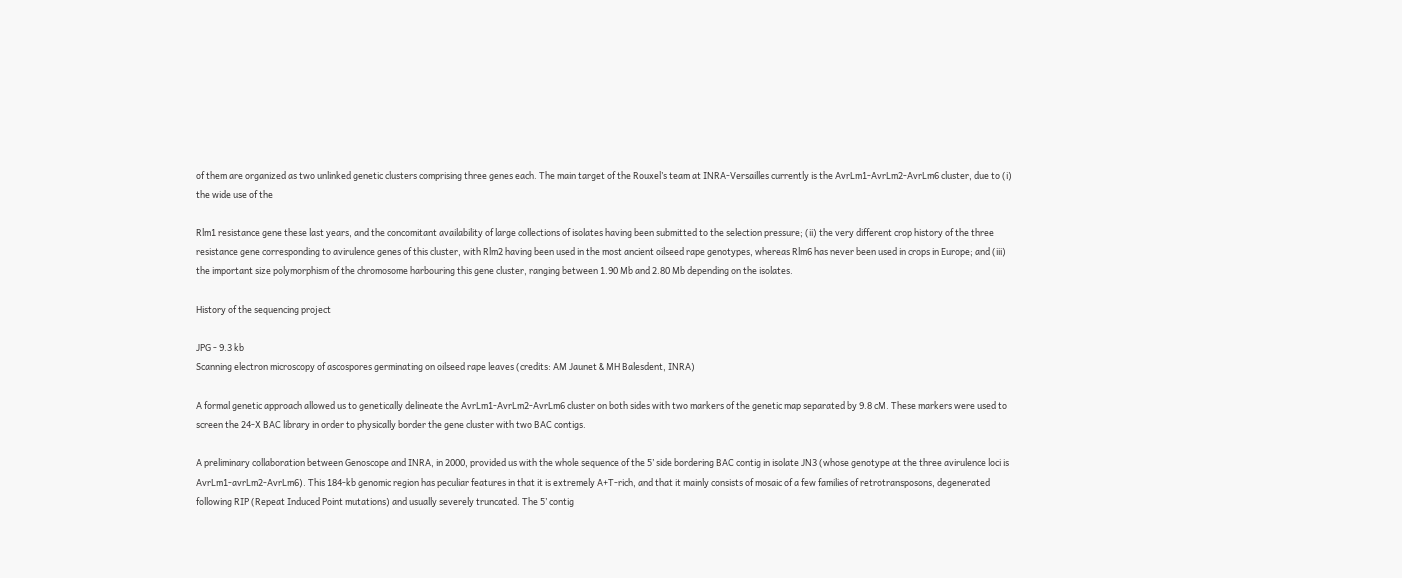of them are organized as two unlinked genetic clusters comprising three genes each. The main target of the Rouxel’s team at INRA-Versailles currently is the AvrLm1-AvrLm2-AvrLm6 cluster, due to (i) the wide use of the

Rlm1 resistance gene these last years, and the concomitant availability of large collections of isolates having been submitted to the selection pressure; (ii) the very different crop history of the three resistance gene corresponding to avirulence genes of this cluster, with Rlm2 having been used in the most ancient oilseed rape genotypes, whereas Rlm6 has never been used in crops in Europe; and (iii) the important size polymorphism of the chromosome harbouring this gene cluster, ranging between 1.90 Mb and 2.80 Mb depending on the isolates.

History of the sequencing project

JPG - 9.3 kb
Scanning electron microscopy of ascospores germinating on oilseed rape leaves (credits: AM Jaunet & MH Balesdent, INRA)

A formal genetic approach allowed us to genetically delineate the AvrLm1-AvrLm2-AvrLm6 cluster on both sides with two markers of the genetic map separated by 9.8 cM. These markers were used to screen the 24-X BAC library in order to physically border the gene cluster with two BAC contigs.

A preliminary collaboration between Genoscope and INRA, in 2000, provided us with the whole sequence of the 5’ side bordering BAC contig in isolate JN3 (whose genotype at the three avirulence loci is AvrLm1-avrLm2-AvrLm6). This 184-kb genomic region has peculiar features in that it is extremely A+T-rich, and that it mainly consists of mosaic of a few families of retrotransposons, degenerated following RIP (Repeat Induced Point mutations) and usually severely truncated. The 5’ contig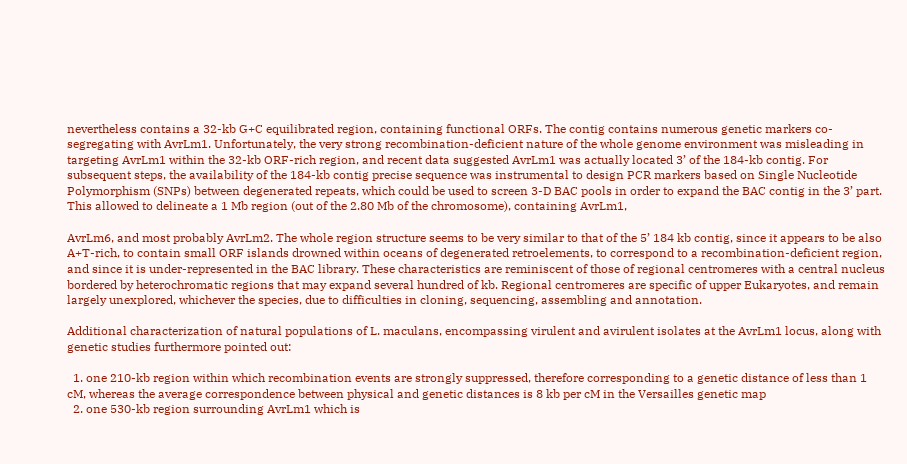nevertheless contains a 32-kb G+C equilibrated region, containing functional ORFs. The contig contains numerous genetic markers co-segregating with AvrLm1. Unfortunately, the very strong recombination-deficient nature of the whole genome environment was misleading in targeting AvrLm1 within the 32-kb ORF-rich region, and recent data suggested AvrLm1 was actually located 3’ of the 184-kb contig. For subsequent steps, the availability of the 184-kb contig precise sequence was instrumental to design PCR markers based on Single Nucleotide Polymorphism (SNPs) between degenerated repeats, which could be used to screen 3-D BAC pools in order to expand the BAC contig in the 3’ part. This allowed to delineate a 1 Mb region (out of the 2.80 Mb of the chromosome), containing AvrLm1,

AvrLm6, and most probably AvrLm2. The whole region structure seems to be very similar to that of the 5’ 184 kb contig, since it appears to be also A+T-rich, to contain small ORF islands drowned within oceans of degenerated retroelements, to correspond to a recombination-deficient region, and since it is under-represented in the BAC library. These characteristics are reminiscent of those of regional centromeres with a central nucleus bordered by heterochromatic regions that may expand several hundred of kb. Regional centromeres are specific of upper Eukaryotes, and remain largely unexplored, whichever the species, due to difficulties in cloning, sequencing, assembling and annotation.

Additional characterization of natural populations of L. maculans, encompassing virulent and avirulent isolates at the AvrLm1 locus, along with genetic studies furthermore pointed out:

  1. one 210-kb region within which recombination events are strongly suppressed, therefore corresponding to a genetic distance of less than 1 cM, whereas the average correspondence between physical and genetic distances is 8 kb per cM in the Versailles genetic map
  2. one 530-kb region surrounding AvrLm1 which is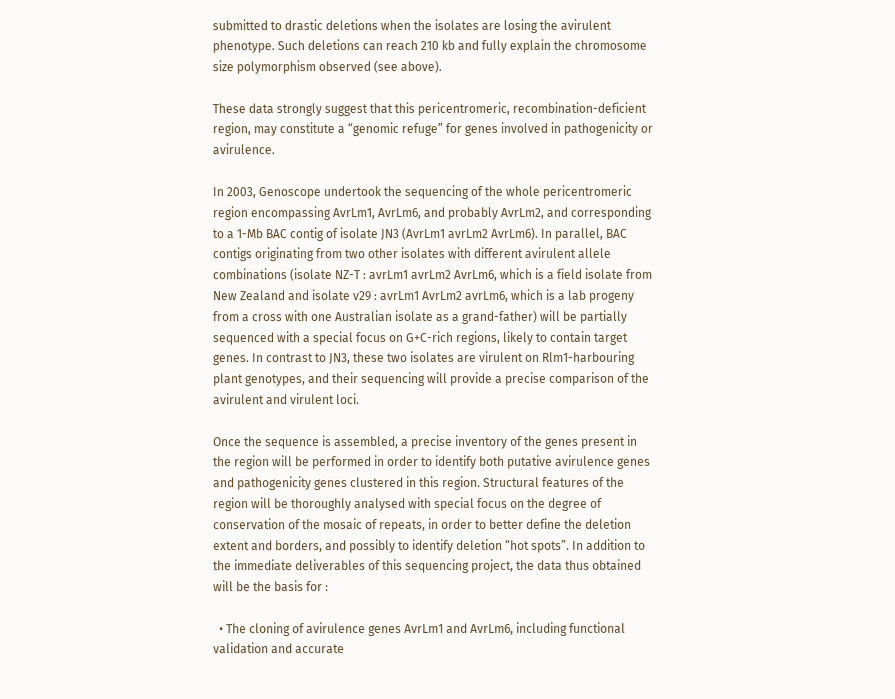submitted to drastic deletions when the isolates are losing the avirulent phenotype. Such deletions can reach 210 kb and fully explain the chromosome size polymorphism observed (see above).

These data strongly suggest that this pericentromeric, recombination-deficient region, may constitute a “genomic refuge” for genes involved in pathogenicity or avirulence.

In 2003, Genoscope undertook the sequencing of the whole pericentromeric region encompassing AvrLm1, AvrLm6, and probably AvrLm2, and corresponding to a 1-Mb BAC contig of isolate JN3 (AvrLm1 avrLm2 AvrLm6). In parallel, BAC contigs originating from two other isolates with different avirulent allele combinations (isolate NZ-T : avrLm1 avrLm2 AvrLm6, which is a field isolate from New Zealand and isolate v29 : avrLm1 AvrLm2 avrLm6, which is a lab progeny from a cross with one Australian isolate as a grand-father) will be partially sequenced with a special focus on G+C-rich regions, likely to contain target genes. In contrast to JN3, these two isolates are virulent on Rlm1-harbouring plant genotypes, and their sequencing will provide a precise comparison of the avirulent and virulent loci.

Once the sequence is assembled, a precise inventory of the genes present in the region will be performed in order to identify both putative avirulence genes and pathogenicity genes clustered in this region. Structural features of the region will be thoroughly analysed with special focus on the degree of conservation of the mosaic of repeats, in order to better define the deletion extent and borders, and possibly to identify deletion “hot spots”. In addition to the immediate deliverables of this sequencing project, the data thus obtained will be the basis for :

  • The cloning of avirulence genes AvrLm1 and AvrLm6, including functional validation and accurate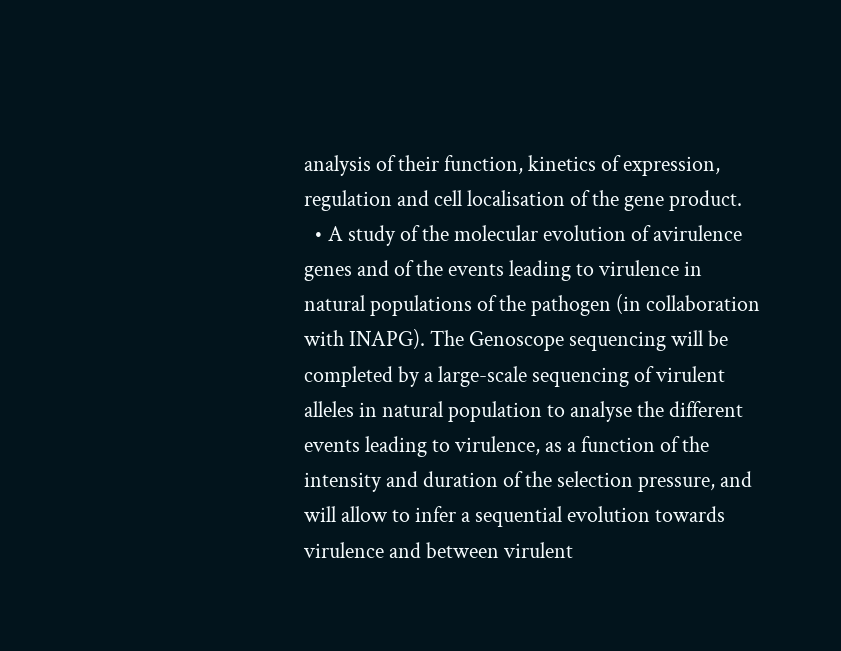analysis of their function, kinetics of expression, regulation and cell localisation of the gene product.
  • A study of the molecular evolution of avirulence genes and of the events leading to virulence in natural populations of the pathogen (in collaboration with INAPG). The Genoscope sequencing will be completed by a large-scale sequencing of virulent alleles in natural population to analyse the different events leading to virulence, as a function of the intensity and duration of the selection pressure, and will allow to infer a sequential evolution towards virulence and between virulent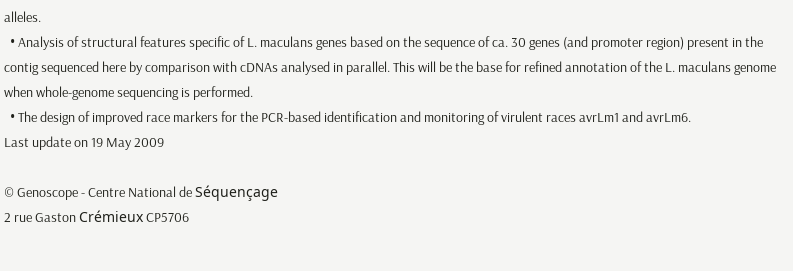alleles.
  • Analysis of structural features specific of L. maculans genes based on the sequence of ca. 30 genes (and promoter region) present in the contig sequenced here by comparison with cDNAs analysed in parallel. This will be the base for refined annotation of the L. maculans genome when whole-genome sequencing is performed.
  • The design of improved race markers for the PCR-based identification and monitoring of virulent races avrLm1 and avrLm6.
Last update on 19 May 2009

© Genoscope - Centre National de Séquençage
2 rue Gaston Crémieux CP5706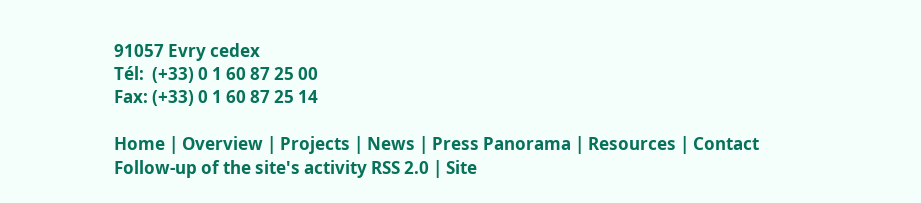91057 Evry cedex
Tél:  (+33) 0 1 60 87 25 00
Fax: (+33) 0 1 60 87 25 14

Home | Overview | Projects | News | Press Panorama | Resources | Contact
Follow-up of the site's activity RSS 2.0 | Site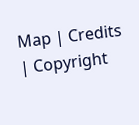Map | Credits | Copyright